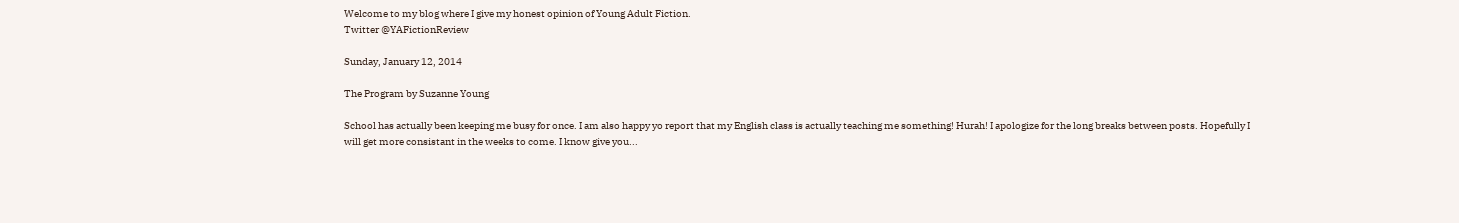Welcome to my blog where I give my honest opinion of Young Adult Fiction.
Twitter @YAFictionReview

Sunday, January 12, 2014

The Program by Suzanne Young

School has actually been keeping me busy for once. I am also happy yo report that my English class is actually teaching me something! Hurah! I apologize for the long breaks between posts. Hopefully I will get more consistant in the weeks to come. I know give you...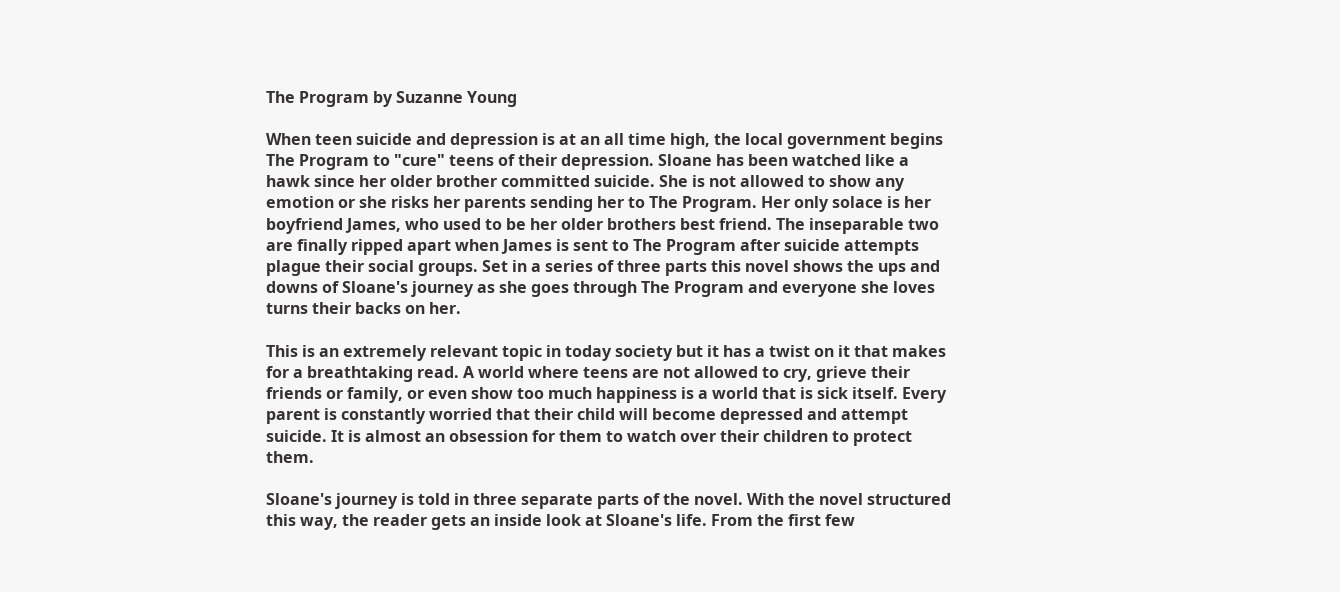The Program by Suzanne Young

When teen suicide and depression is at an all time high, the local government begins The Program to "cure" teens of their depression. Sloane has been watched like a hawk since her older brother committed suicide. She is not allowed to show any emotion or she risks her parents sending her to The Program. Her only solace is her boyfriend James, who used to be her older brothers best friend. The inseparable two are finally ripped apart when James is sent to The Program after suicide attempts plague their social groups. Set in a series of three parts this novel shows the ups and downs of Sloane's journey as she goes through The Program and everyone she loves turns their backs on her.

This is an extremely relevant topic in today society but it has a twist on it that makes for a breathtaking read. A world where teens are not allowed to cry, grieve their friends or family, or even show too much happiness is a world that is sick itself. Every parent is constantly worried that their child will become depressed and attempt suicide. It is almost an obsession for them to watch over their children to protect them.

Sloane's journey is told in three separate parts of the novel. With the novel structured this way, the reader gets an inside look at Sloane's life. From the first few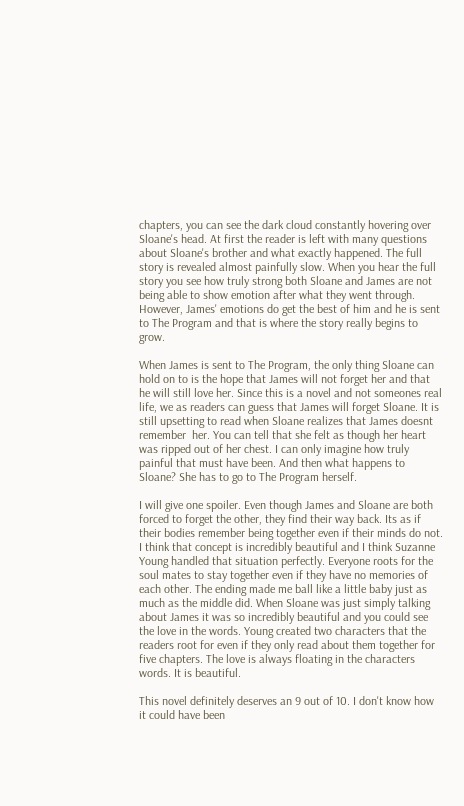chapters, you can see the dark cloud constantly hovering over Sloane's head. At first the reader is left with many questions about Sloane's brother and what exactly happened. The full story is revealed almost painfully slow. When you hear the full story you see how truly strong both Sloane and James are not being able to show emotion after what they went through. However, James' emotions do get the best of him and he is sent to The Program and that is where the story really begins to grow.

When James is sent to The Program, the only thing Sloane can hold on to is the hope that James will not forget her and that he will still love her. Since this is a novel and not someones real life, we as readers can guess that James will forget Sloane. It is still upsetting to read when Sloane realizes that James doesnt remember  her. You can tell that she felt as though her heart was ripped out of her chest. I can only imagine how truly painful that must have been. And then what happens to Sloane? She has to go to The Program herself.

I will give one spoiler. Even though James and Sloane are both forced to forget the other, they find their way back. Its as if their bodies remember being together even if their minds do not. I think that concept is incredibly beautiful and I think Suzanne Young handled that situation perfectly. Everyone roots for the soul mates to stay together even if they have no memories of each other. The ending made me ball like a little baby just as much as the middle did. When Sloane was just simply talking about James it was so incredibly beautiful and you could see the love in the words. Young created two characters that the readers root for even if they only read about them together for five chapters. The love is always floating in the characters words. It is beautiful.

This novel definitely deserves an 9 out of 10. I don't know how it could have been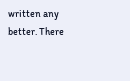written any better. There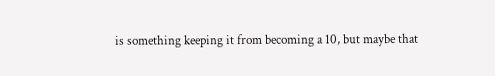is something keeping it from becoming a 10, but maybe that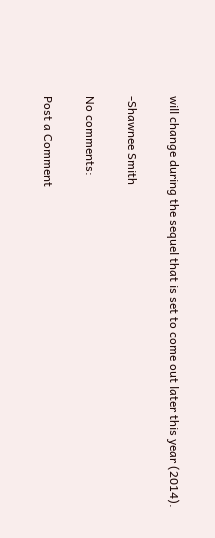will change during the sequel that is set to come out later this year (2014).

-Shawnee Smith

No comments:

Post a Comment